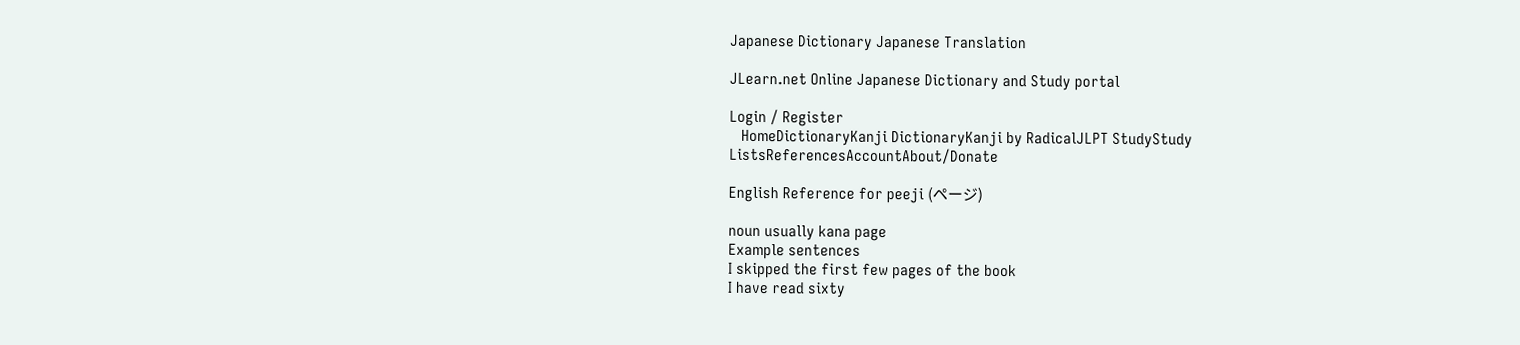Japanese Dictionary Japanese Translation

JLearn.net Online Japanese Dictionary and Study portal

Login / Register
   HomeDictionaryKanji DictionaryKanji by RadicalJLPT StudyStudy ListsReferencesAccountAbout/Donate

English Reference for peeji (ページ)

noun usually kana page
Example sentences
I skipped the first few pages of the book
I have read sixty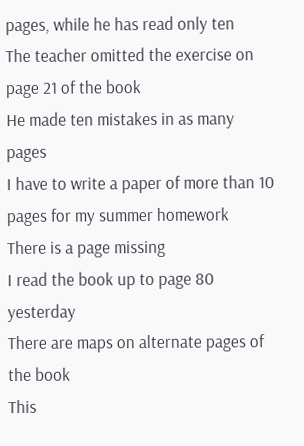pages, while he has read only ten
The teacher omitted the exercise on page 21 of the book
He made ten mistakes in as many pages
I have to write a paper of more than 10 pages for my summer homework
There is a page missing
I read the book up to page 80 yesterday
There are maps on alternate pages of the book
This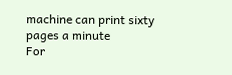machine can print sixty pages a minute
For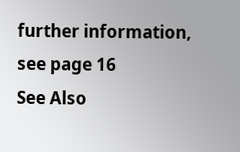further information, see page 16
See Also